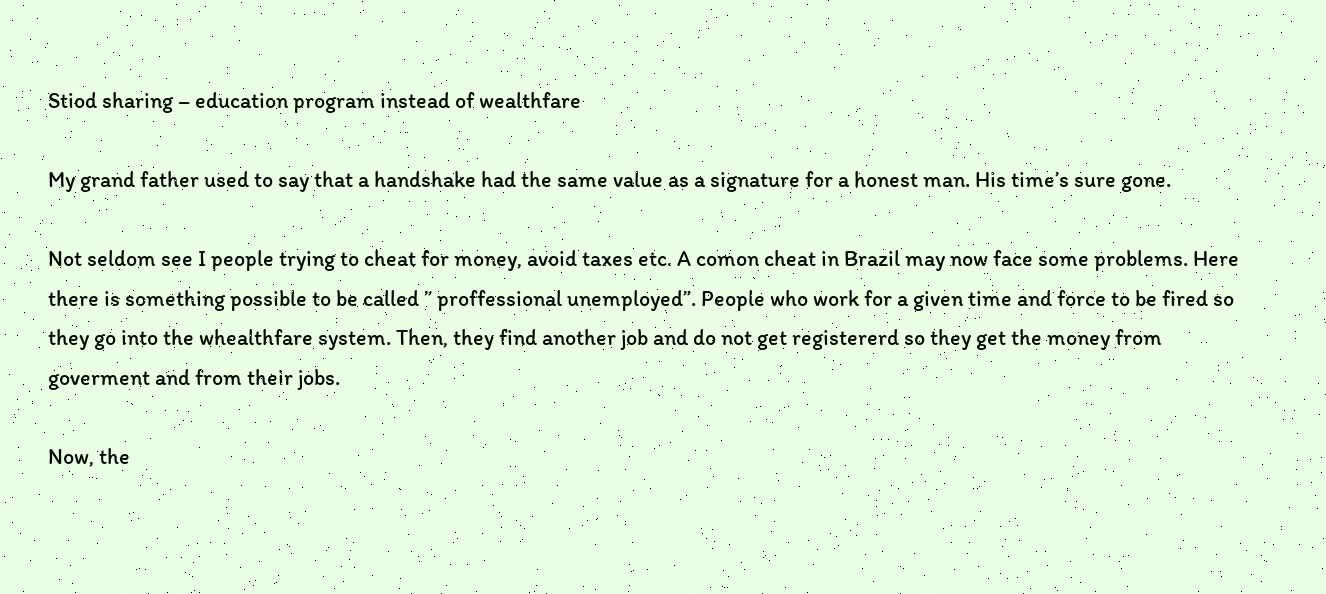Stiod sharing – education program instead of wealthfare

My grand father used to say that a handshake had the same value as a signature for a honest man. His time’s sure gone.

Not seldom see I people trying to cheat for money, avoid taxes etc. A comon cheat in Brazil may now face some problems. Here there is something possible to be called ” proffessional unemployed”. People who work for a given time and force to be fired so they go into the whealthfare system. Then, they find another job and do not get registererd so they get the money from goverment and from their jobs.

Now, the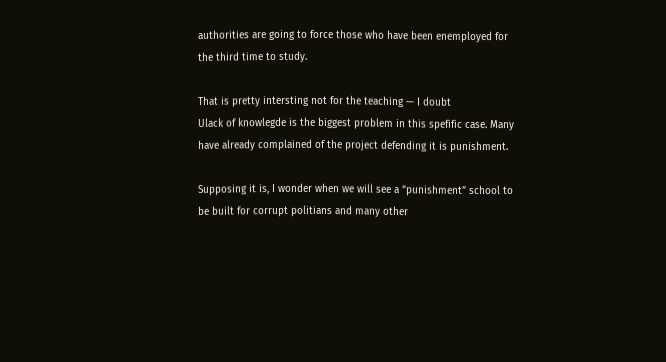authorities are going to force those who have been enemployed for the third time to study.

That is pretty intersting not for the teaching — I doubt
Ulack of knowlegde is the biggest problem in this spefific case. Many have already complained of the project defending it is punishment.

Supposing it is, I wonder when we will see a “punishment” school to be built for corrupt politians and many other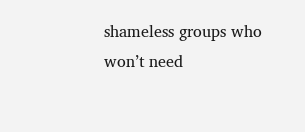shameless groups who won’t need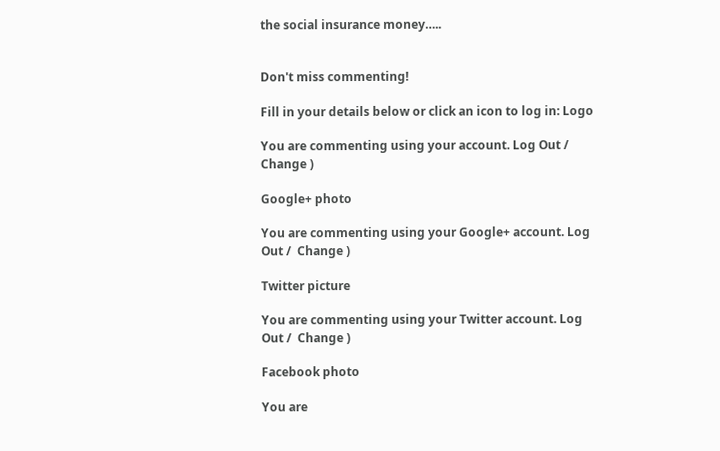the social insurance money…..


Don't miss commenting!

Fill in your details below or click an icon to log in: Logo

You are commenting using your account. Log Out /  Change )

Google+ photo

You are commenting using your Google+ account. Log Out /  Change )

Twitter picture

You are commenting using your Twitter account. Log Out /  Change )

Facebook photo

You are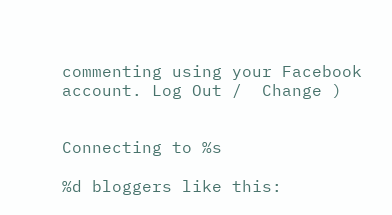commenting using your Facebook account. Log Out /  Change )


Connecting to %s

%d bloggers like this: